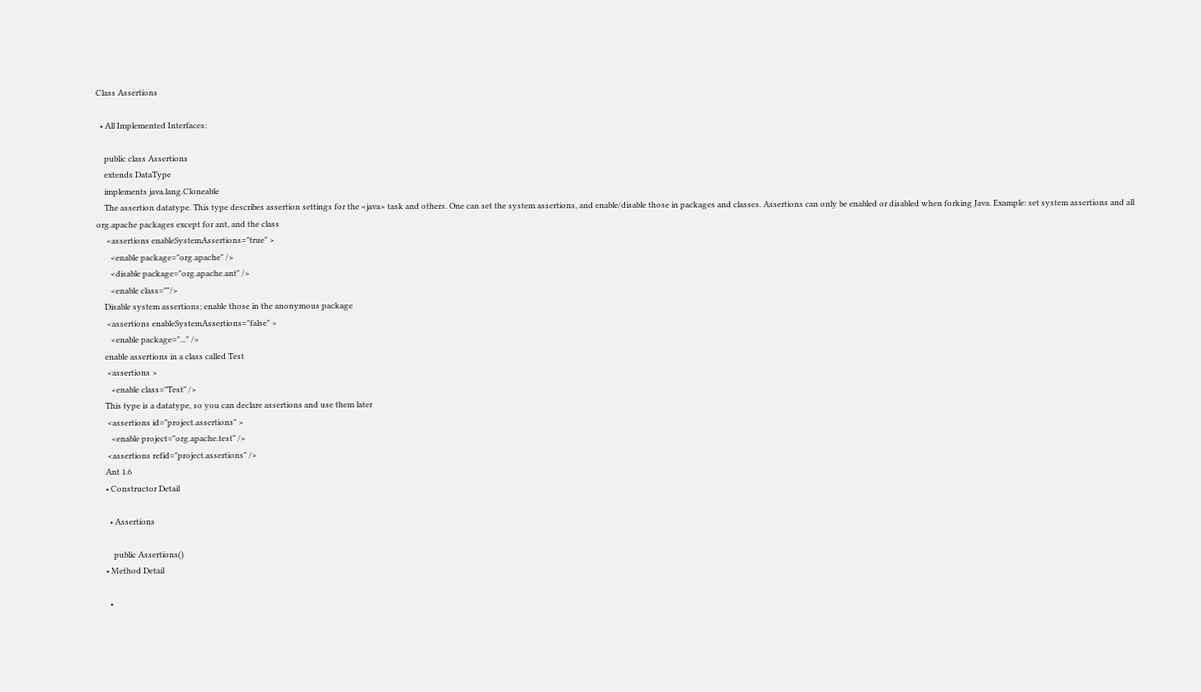Class Assertions

  • All Implemented Interfaces:

    public class Assertions
    extends DataType
    implements java.lang.Cloneable
    The assertion datatype. This type describes assertion settings for the <java> task and others. One can set the system assertions, and enable/disable those in packages and classes. Assertions can only be enabled or disabled when forking Java. Example: set system assertions and all org.apache packages except for ant, and the class
     <assertions enableSystemAssertions="true" >
       <enable package="org.apache" />
       <disable package="org.apache.ant" />
       <enable class=""/>
    Disable system assertions; enable those in the anonymous package
     <assertions enableSystemAssertions="false" >
       <enable package="..." />
    enable assertions in a class called Test
     <assertions >
       <enable class="Test" />
    This type is a datatype, so you can declare assertions and use them later
     <assertions id="project.assertions" >
       <enable project="org.apache.test" />
     <assertions refid="project.assertions" />
    Ant 1.6
    • Constructor Detail

      • Assertions

        public Assertions()
    • Method Detail

      •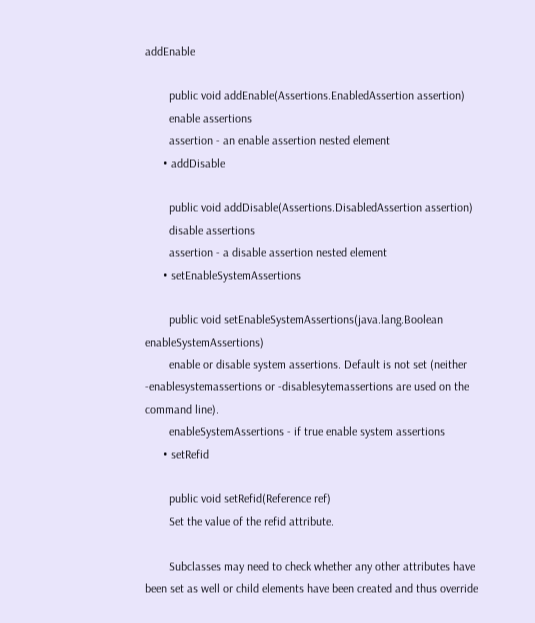addEnable

        public void addEnable(Assertions.EnabledAssertion assertion)
        enable assertions
        assertion - an enable assertion nested element
      • addDisable

        public void addDisable(Assertions.DisabledAssertion assertion)
        disable assertions
        assertion - a disable assertion nested element
      • setEnableSystemAssertions

        public void setEnableSystemAssertions(java.lang.Boolean enableSystemAssertions)
        enable or disable system assertions. Default is not set (neither -enablesystemassertions or -disablesytemassertions are used on the command line).
        enableSystemAssertions - if true enable system assertions
      • setRefid

        public void setRefid(Reference ref)
        Set the value of the refid attribute.

        Subclasses may need to check whether any other attributes have been set as well or child elements have been created and thus override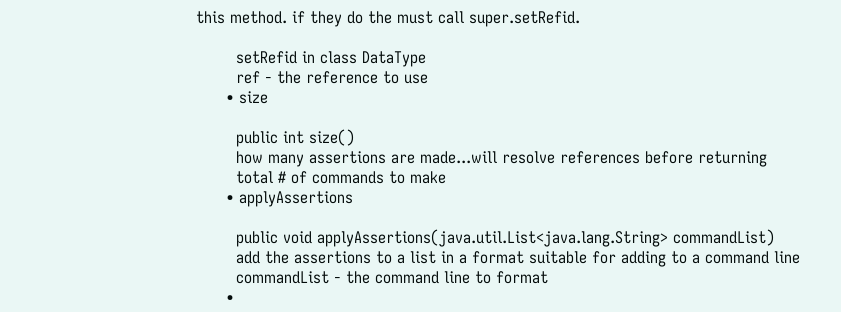this method. if they do the must call super.setRefid.

        setRefid in class DataType
        ref - the reference to use
      • size

        public int size()
        how many assertions are made...will resolve references before returning
        total # of commands to make
      • applyAssertions

        public void applyAssertions(java.util.List<java.lang.String> commandList)
        add the assertions to a list in a format suitable for adding to a command line
        commandList - the command line to format
      •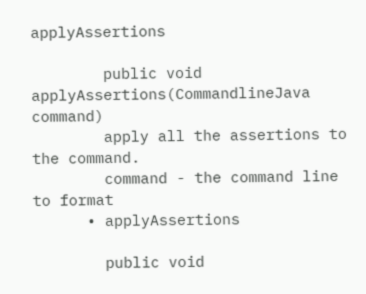applyAssertions

        public void applyAssertions(CommandlineJava command)
        apply all the assertions to the command.
        command - the command line to format
      • applyAssertions

        public void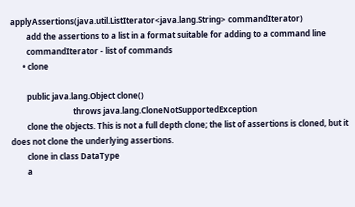applyAssertions(java.util.ListIterator<java.lang.String> commandIterator)
        add the assertions to a list in a format suitable for adding to a command line
        commandIterator - list of commands
      • clone

        public java.lang.Object clone()
                               throws java.lang.CloneNotSupportedException
        clone the objects. This is not a full depth clone; the list of assertions is cloned, but it does not clone the underlying assertions.
        clone in class DataType
        a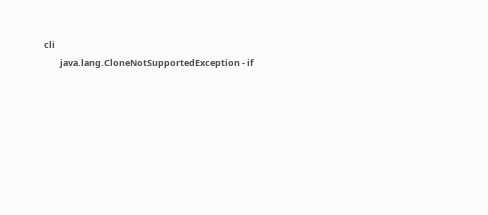cli
        java.lang.CloneNotSupportedException - if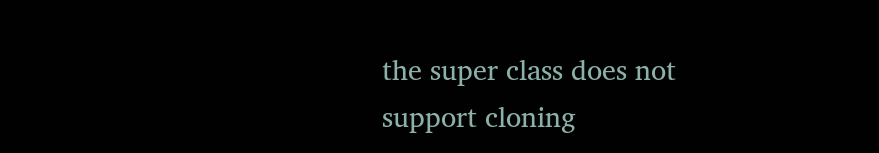the super class does not support cloning